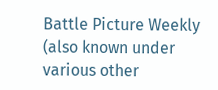Battle Picture Weekly (also known under various other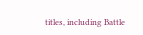titles, including Battle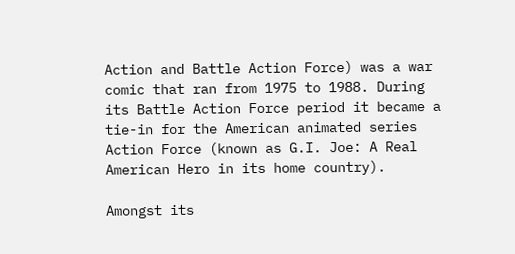Action and Battle Action Force) was a war comic that ran from 1975 to 1988. During its Battle Action Force period it became a tie-in for the American animated series Action Force (known as G.I. Joe: A Real American Hero in its home country).

Amongst its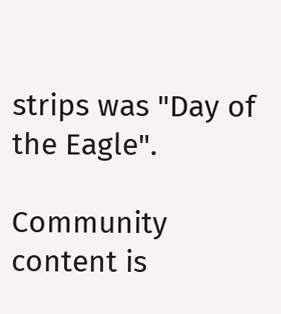strips was "Day of the Eagle".

Community content is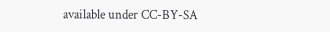available under CC-BY-SA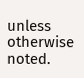unless otherwise noted.